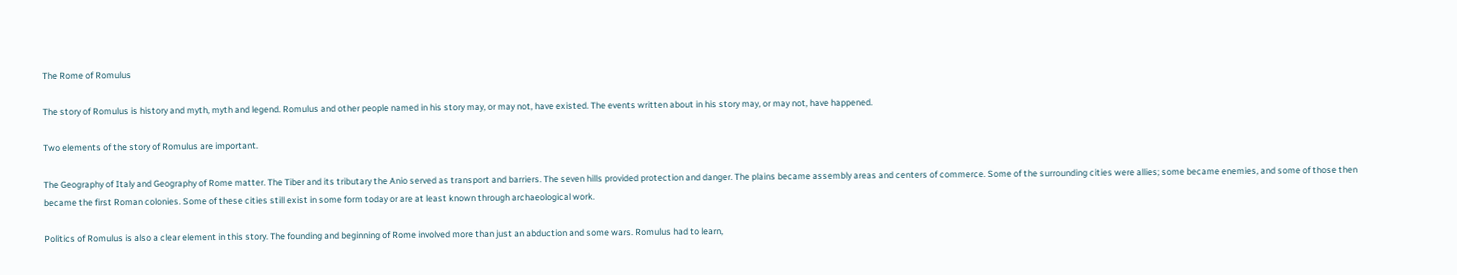The Rome of Romulus

The story of Romulus is history and myth, myth and legend. Romulus and other people named in his story may, or may not, have existed. The events written about in his story may, or may not, have happened.

Two elements of the story of Romulus are important.

The Geography of Italy and Geography of Rome matter. The Tiber and its tributary the Anio served as transport and barriers. The seven hills provided protection and danger. The plains became assembly areas and centers of commerce. Some of the surrounding cities were allies; some became enemies, and some of those then became the first Roman colonies. Some of these cities still exist in some form today or are at least known through archaeological work.

Politics of Romulus is also a clear element in this story. The founding and beginning of Rome involved more than just an abduction and some wars. Romulus had to learn,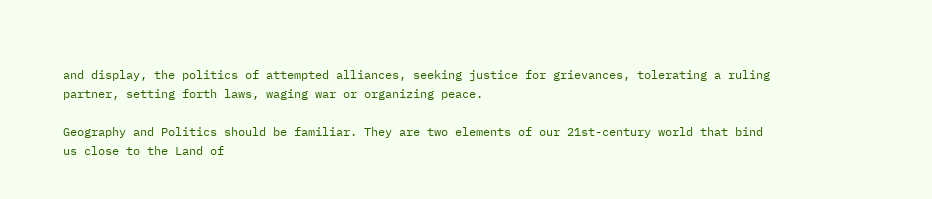and display, the politics of attempted alliances, seeking justice for grievances, tolerating a ruling partner, setting forth laws, waging war or organizing peace.

Geography and Politics should be familiar. They are two elements of our 21st-century world that bind us close to the Land of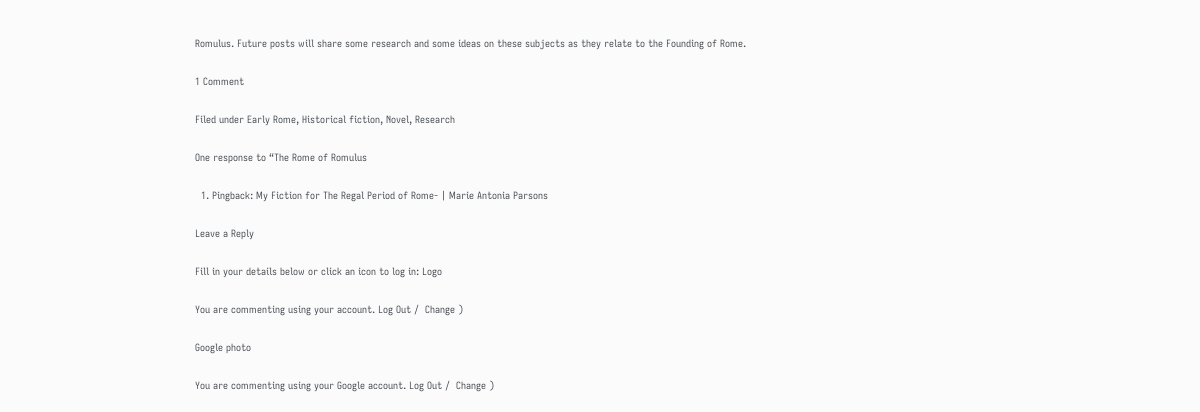Romulus. Future posts will share some research and some ideas on these subjects as they relate to the Founding of Rome.

1 Comment

Filed under Early Rome, Historical fiction, Novel, Research

One response to “The Rome of Romulus

  1. Pingback: My Fiction for The Regal Period of Rome- | Marie Antonia Parsons

Leave a Reply

Fill in your details below or click an icon to log in: Logo

You are commenting using your account. Log Out /  Change )

Google photo

You are commenting using your Google account. Log Out /  Change )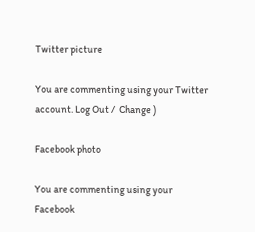Twitter picture

You are commenting using your Twitter account. Log Out /  Change )

Facebook photo

You are commenting using your Facebook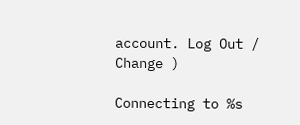account. Log Out /  Change )

Connecting to %s